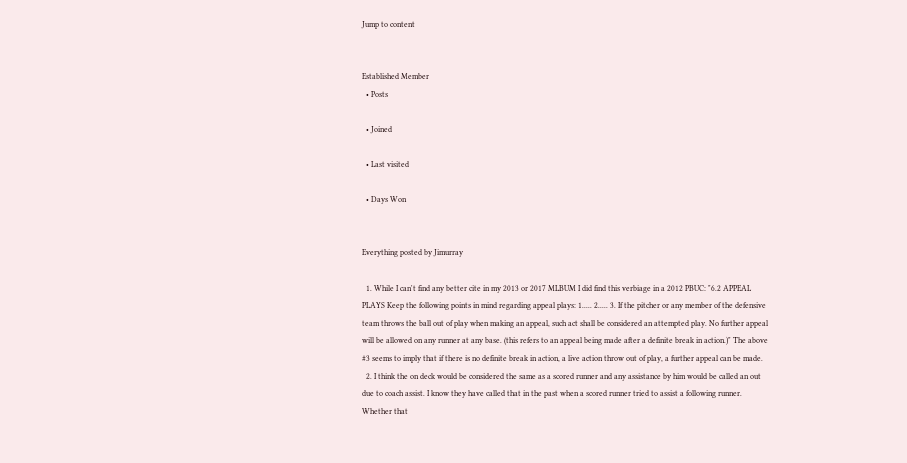Jump to content


Established Member
  • Posts

  • Joined

  • Last visited

  • Days Won


Everything posted by Jimurray

  1. While I can't find any better cite in my 2013 or 2017 MLBUM I did find this verbiage in a 2012 PBUC: "6.2 APPEAL PLAYS Keep the following points in mind regarding appeal plays: 1..... 2..... 3. If the pitcher or any member of the defensive team throws the ball out of play when making an appeal, such act shall be considered an attempted play. No further appeal will be allowed on any runner at any base. (this refers to an appeal being made after a definite break in action.)" The above #3 seems to imply that if there is no definite break in action, a live action throw out of play, a further appeal can be made.
  2. I think the on deck would be considered the same as a scored runner and any assistance by him would be called an out due to coach assist. I know they have called that in the past when a scored runner tried to assist a following runner. Whether that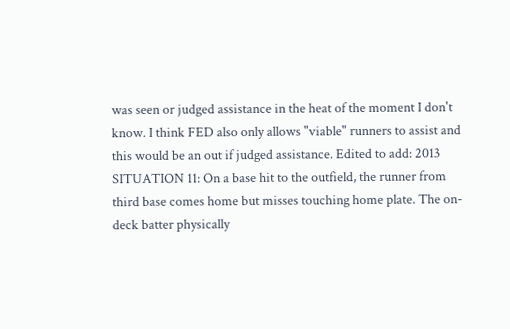was seen or judged assistance in the heat of the moment I don't know. I think FED also only allows "viable" runners to assist and this would be an out if judged assistance. Edited to add: 2013 SITUATION 11: On a base hit to the outfield, the runner from third base comes home but misses touching home plate. The on-deck batter physically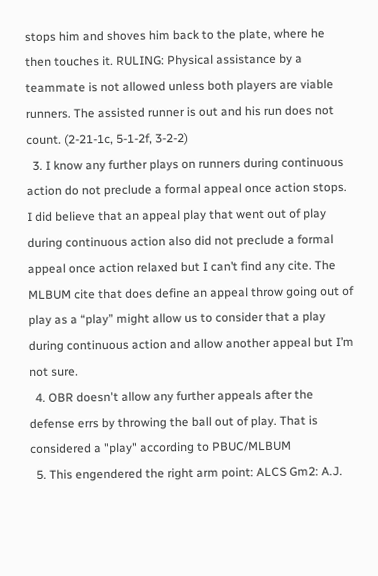stops him and shoves him back to the plate, where he then touches it. RULING: Physical assistance by a teammate is not allowed unless both players are viable runners. The assisted runner is out and his run does not count. (2-21-1c, 5-1-2f, 3-2-2)
  3. I know any further plays on runners during continuous action do not preclude a formal appeal once action stops. I did believe that an appeal play that went out of play during continuous action also did not preclude a formal appeal once action relaxed but I can’t find any cite. The MLBUM cite that does define an appeal throw going out of play as a “play” might allow us to consider that a play during continuous action and allow another appeal but I’m not sure.
  4. OBR doesn't allow any further appeals after the defense errs by throwing the ball out of play. That is considered a "play" according to PBUC/MLBUM
  5. This engendered the right arm point: ALCS Gm2: A.J.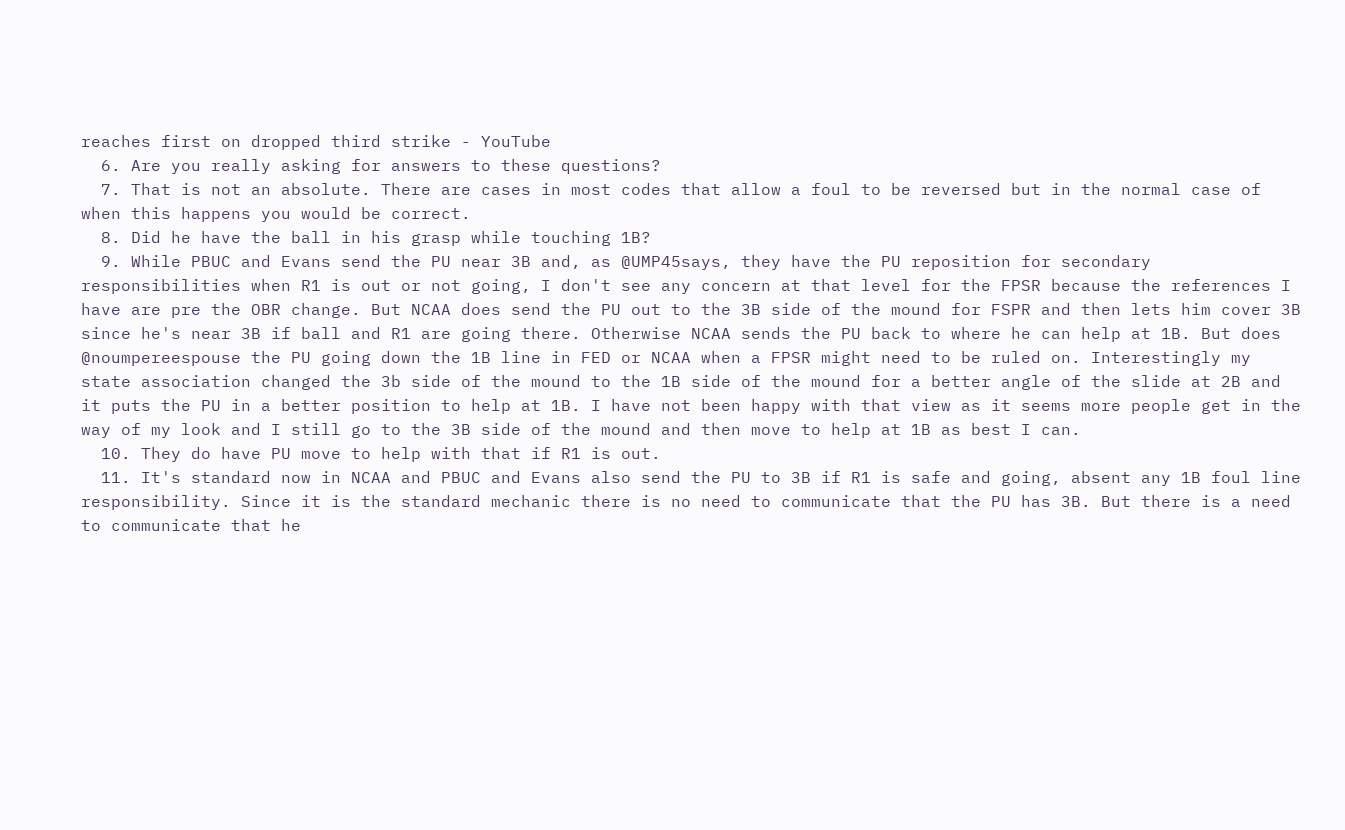reaches first on dropped third strike - YouTube
  6. Are you really asking for answers to these questions?
  7. That is not an absolute. There are cases in most codes that allow a foul to be reversed but in the normal case of when this happens you would be correct.
  8. Did he have the ball in his grasp while touching 1B?
  9. While PBUC and Evans send the PU near 3B and, as @UMP45says, they have the PU reposition for secondary responsibilities when R1 is out or not going, I don't see any concern at that level for the FPSR because the references I have are pre the OBR change. But NCAA does send the PU out to the 3B side of the mound for FSPR and then lets him cover 3B since he's near 3B if ball and R1 are going there. Otherwise NCAA sends the PU back to where he can help at 1B. But does @noumpereespouse the PU going down the 1B line in FED or NCAA when a FPSR might need to be ruled on. Interestingly my state association changed the 3b side of the mound to the 1B side of the mound for a better angle of the slide at 2B and it puts the PU in a better position to help at 1B. I have not been happy with that view as it seems more people get in the way of my look and I still go to the 3B side of the mound and then move to help at 1B as best I can.
  10. They do have PU move to help with that if R1 is out.
  11. It's standard now in NCAA and PBUC and Evans also send the PU to 3B if R1 is safe and going, absent any 1B foul line responsibility. Since it is the standard mechanic there is no need to communicate that the PU has 3B. But there is a need to communicate that he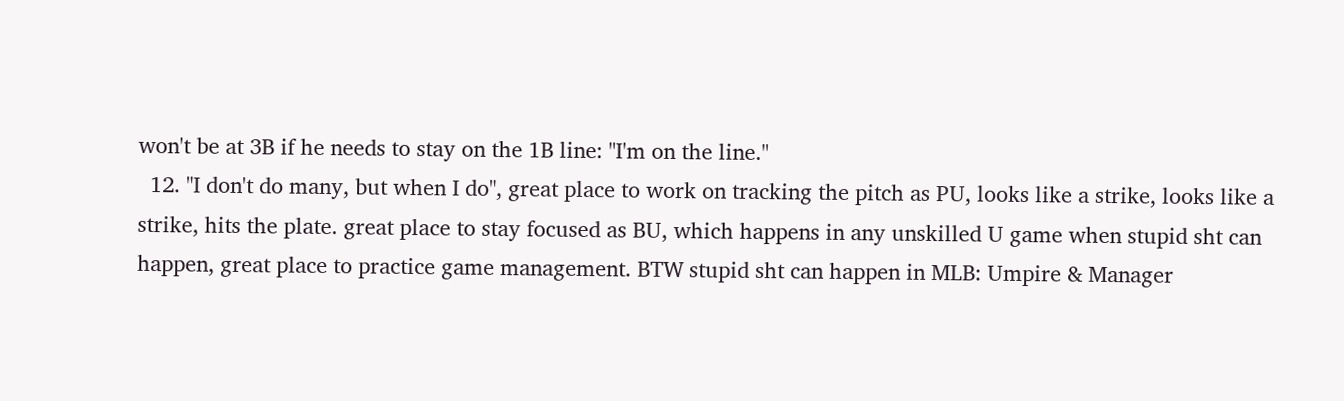won't be at 3B if he needs to stay on the 1B line: "I'm on the line."
  12. "I don't do many, but when I do", great place to work on tracking the pitch as PU, looks like a strike, looks like a strike, hits the plate. great place to stay focused as BU, which happens in any unskilled U game when stupid sht can happen, great place to practice game management. BTW stupid sht can happen in MLB: Umpire & Manager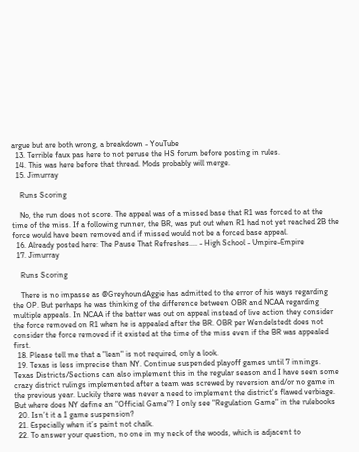argue but are both wrong, a breakdown - YouTube
  13. Terrible faux pas here to not peruse the HS forum before posting in rules.
  14. This was here before that thread. Mods probably will merge.
  15. Jimurray

    Runs Scoring

    No, the run does not score. The appeal was of a missed base that R1 was forced to at the time of the miss. If a following runner, the BR, was put out when R1 had not yet reached 2B the force would have been removed and if missed would not be a forced base appeal.
  16. Already posted here: The Pause That Refreshes.... - High School - Umpire-Empire
  17. Jimurray

    Runs Scoring

    There is no impasse as @GreyhoundAggie has admitted to the error of his ways regarding the OP. But perhaps he was thinking of the difference between OBR and NCAA regarding multiple appeals. In NCAA if the batter was out on appeal instead of live action they consider the force removed on R1 when he is appealed after the BR. OBR per Wendelstedt does not consider the force removed if it existed at the time of the miss even if the BR was appealed first.
  18. Please tell me that a "lean" is not required, only a look.
  19. Texas is less imprecise than NY. Continue suspended playoff games until 7 innings. Texas Districts/Sections can also implement this in the regular season and I have seen some crazy district rulings implemented after a team was screwed by reversion and/or no game in the previous year. Luckily there was never a need to implement the district's flawed verbiage. But where does NY define an "Official Game"? I only see "Regulation Game" in the rulebooks
  20. Isn’t it a 1 game suspension?
  21. Especially when it’s paint not chalk.
  22. To answer your question, no one in my neck of the woods, which is adjacent to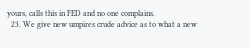yours, calls this in FED and no one complains.
  23. We give new umpires crude advice as to what a new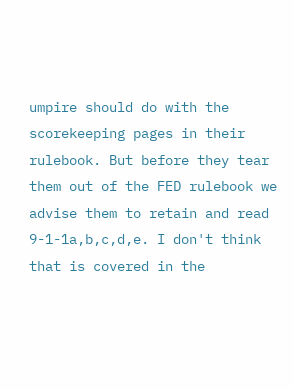umpire should do with the scorekeeping pages in their rulebook. But before they tear them out of the FED rulebook we advise them to retain and read 9-1-1a,b,c,d,e. I don't think that is covered in the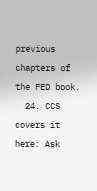previous chapters of the FED book.
  24. CCS covers it here: Ask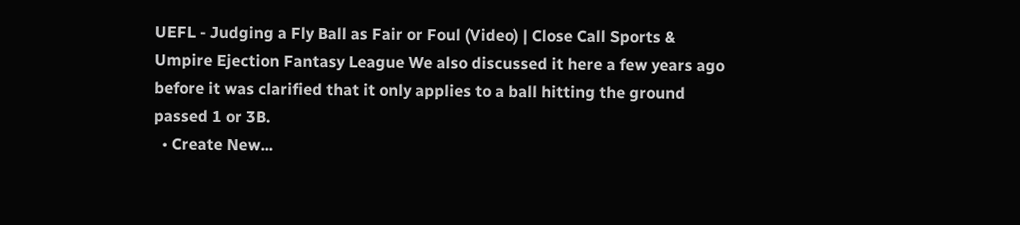UEFL - Judging a Fly Ball as Fair or Foul (Video) | Close Call Sports & Umpire Ejection Fantasy League We also discussed it here a few years ago before it was clarified that it only applies to a ball hitting the ground passed 1 or 3B.
  • Create New...